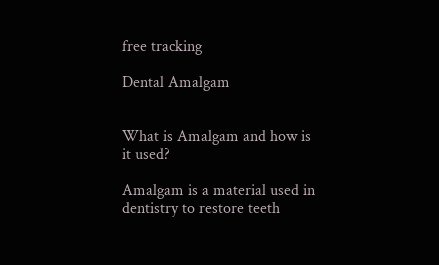free tracking

Dental Amalgam


What is Amalgam and how is it used?

Amalgam is a material used in dentistry to restore teeth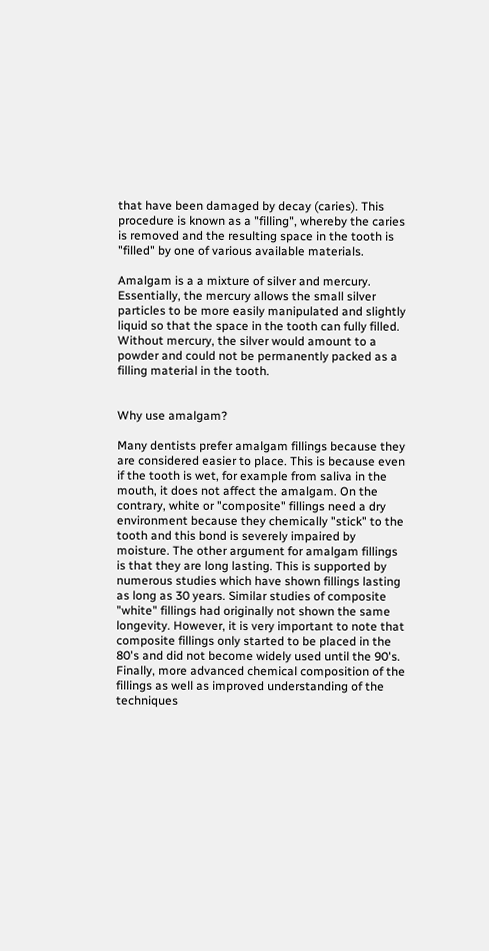that have been damaged by decay (caries). This procedure is known as a "filling", whereby the caries is removed and the resulting space in the tooth is "filled" by one of various available materials.

Amalgam is a a mixture of silver and mercury. Essentially, the mercury allows the small silver particles to be more easily manipulated and slightly liquid so that the space in the tooth can fully filled. Without mercury, the silver would amount to a powder and could not be permanently packed as a filling material in the tooth.


Why use amalgam?

Many dentists prefer amalgam fillings because they are considered easier to place. This is because even if the tooth is wet, for example from saliva in the mouth, it does not affect the amalgam. On the contrary, white or "composite" fillings need a dry environment because they chemically "stick" to the tooth and this bond is severely impaired by moisture. The other argument for amalgam fillings is that they are long lasting. This is supported by numerous studies which have shown fillings lasting as long as 30 years. Similar studies of composite "white" fillings had originally not shown the same longevity. However, it is very important to note that composite fillings only started to be placed in the 80's and did not become widely used until the 90's. Finally, more advanced chemical composition of the fillings as well as improved understanding of the techniques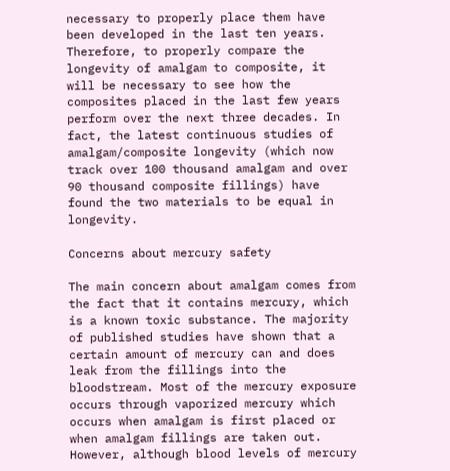necessary to properly place them have been developed in the last ten years. Therefore, to properly compare the longevity of amalgam to composite, it will be necessary to see how the composites placed in the last few years perform over the next three decades. In fact, the latest continuous studies of amalgam/composite longevity (which now track over 100 thousand amalgam and over 90 thousand composite fillings) have found the two materials to be equal in longevity.

Concerns about mercury safety

The main concern about amalgam comes from the fact that it contains mercury, which is a known toxic substance. The majority of published studies have shown that a certain amount of mercury can and does leak from the fillings into the bloodstream. Most of the mercury exposure occurs through vaporized mercury which occurs when amalgam is first placed or when amalgam fillings are taken out. However, although blood levels of mercury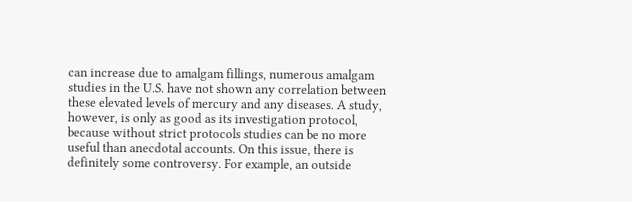can increase due to amalgam fillings, numerous amalgam studies in the U.S. have not shown any correlation between these elevated levels of mercury and any diseases. A study, however, is only as good as its investigation protocol, because without strict protocols studies can be no more useful than anecdotal accounts. On this issue, there is definitely some controversy. For example, an outside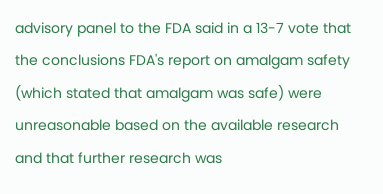advisory panel to the FDA said in a 13-7 vote that the conclusions FDA's report on amalgam safety (which stated that amalgam was safe) were unreasonable based on the available research and that further research was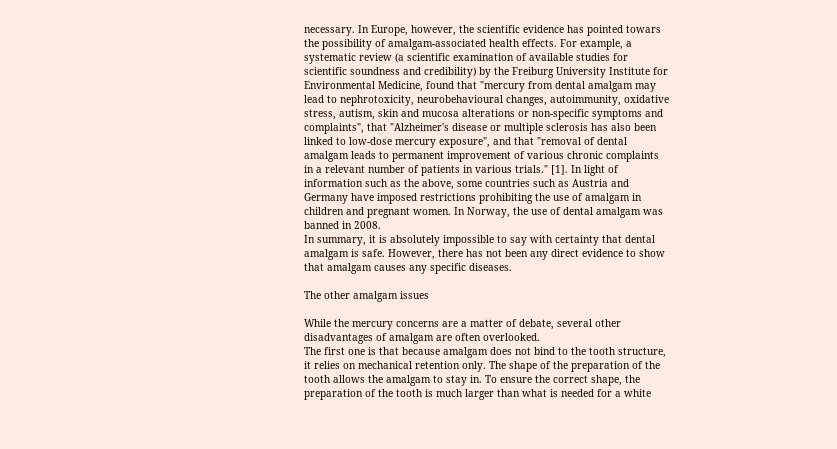necessary. In Europe, however, the scientific evidence has pointed towars the possibility of amalgam-associated health effects. For example, a systematic review (a scientific examination of available studies for scientific soundness and credibility) by the Freiburg University Institute for Environmental Medicine, found that "mercury from dental amalgam may lead to nephrotoxicity, neurobehavioural changes, autoimmunity, oxidative stress, autism, skin and mucosa alterations or non-specific symptoms and complaints", that "Alzheimer's disease or multiple sclerosis has also been linked to low-dose mercury exposure", and that "removal of dental amalgam leads to permanent improvement of various chronic complaints in a relevant number of patients in various trials." [1]. In light of information such as the above, some countries such as Austria and Germany have imposed restrictions prohibiting the use of amalgam in children and pregnant women. In Norway, the use of dental amalgam was banned in 2008.
In summary, it is absolutely impossible to say with certainty that dental amalgam is safe. However, there has not been any direct evidence to show that amalgam causes any specific diseases.

The other amalgam issues

While the mercury concerns are a matter of debate, several other disadvantages of amalgam are often overlooked.
The first one is that because amalgam does not bind to the tooth structure, it relies on mechanical retention only. The shape of the preparation of the tooth allows the amalgam to stay in. To ensure the correct shape, the preparation of the tooth is much larger than what is needed for a white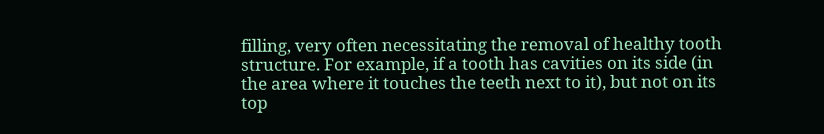filling, very often necessitating the removal of healthy tooth structure. For example, if a tooth has cavities on its side (in the area where it touches the teeth next to it), but not on its top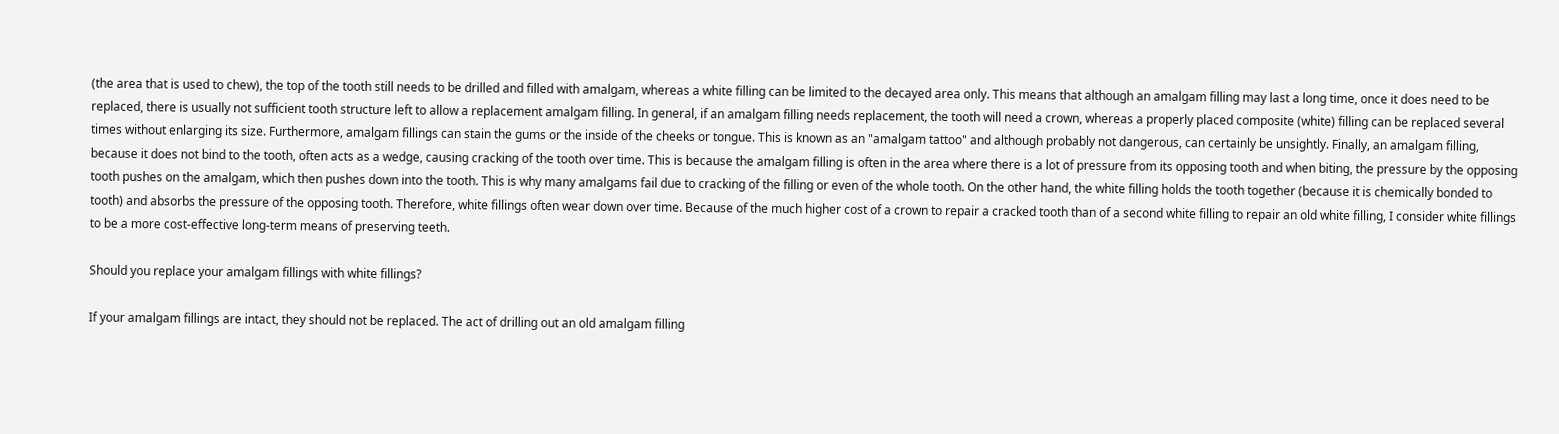(the area that is used to chew), the top of the tooth still needs to be drilled and filled with amalgam, whereas a white filling can be limited to the decayed area only. This means that although an amalgam filling may last a long time, once it does need to be replaced, there is usually not sufficient tooth structure left to allow a replacement amalgam filling. In general, if an amalgam filling needs replacement, the tooth will need a crown, whereas a properly placed composite (white) filling can be replaced several times without enlarging its size. Furthermore, amalgam fillings can stain the gums or the inside of the cheeks or tongue. This is known as an "amalgam tattoo" and although probably not dangerous, can certainly be unsightly. Finally, an amalgam filling, because it does not bind to the tooth, often acts as a wedge, causing cracking of the tooth over time. This is because the amalgam filling is often in the area where there is a lot of pressure from its opposing tooth and when biting, the pressure by the opposing tooth pushes on the amalgam, which then pushes down into the tooth. This is why many amalgams fail due to cracking of the filling or even of the whole tooth. On the other hand, the white filling holds the tooth together (because it is chemically bonded to tooth) and absorbs the pressure of the opposing tooth. Therefore, white fillings often wear down over time. Because of the much higher cost of a crown to repair a cracked tooth than of a second white filling to repair an old white filling, I consider white fillings to be a more cost-effective long-term means of preserving teeth.

Should you replace your amalgam fillings with white fillings?

If your amalgam fillings are intact, they should not be replaced. The act of drilling out an old amalgam filling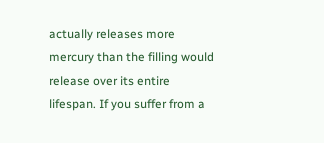actually releases more mercury than the filling would release over its entire lifespan. If you suffer from a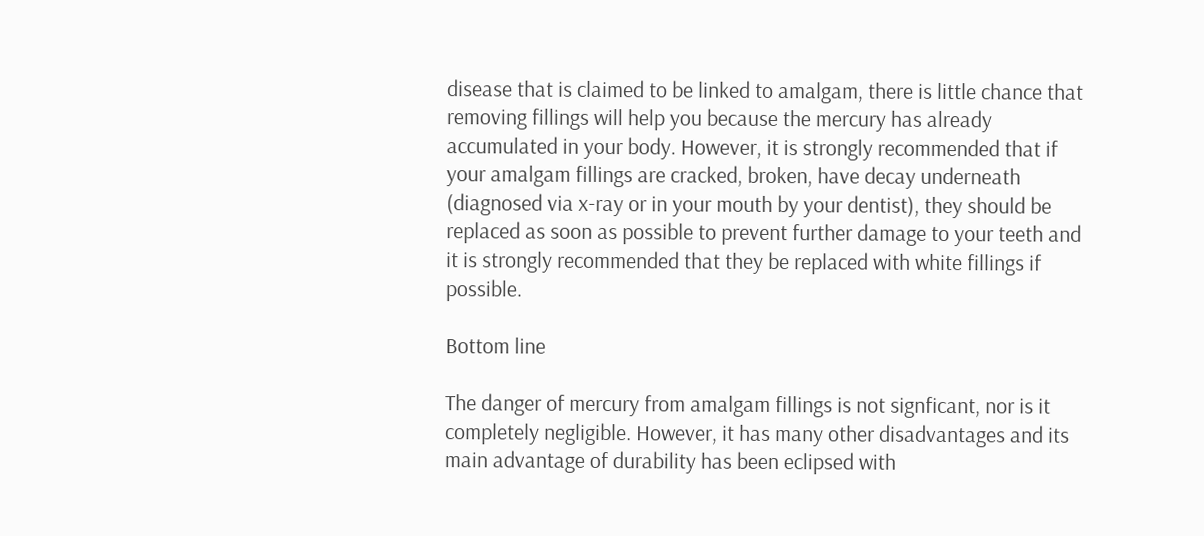disease that is claimed to be linked to amalgam, there is little chance that removing fillings will help you because the mercury has already accumulated in your body. However, it is strongly recommended that if your amalgam fillings are cracked, broken, have decay underneath (diagnosed via x-ray or in your mouth by your dentist), they should be replaced as soon as possible to prevent further damage to your teeth and it is strongly recommended that they be replaced with white fillings if possible.

Bottom line

The danger of mercury from amalgam fillings is not signficant, nor is it completely negligible. However, it has many other disadvantages and its main advantage of durability has been eclipsed with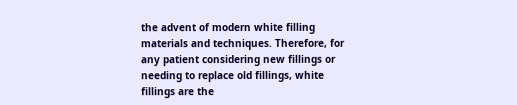the advent of modern white filling materials and techniques. Therefore, for any patient considering new fillings or needing to replace old fillings, white fillings are the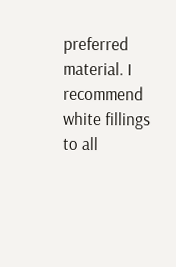preferred material. I recommend white fillings to all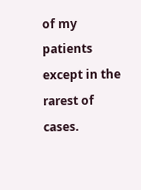of my patients except in the rarest of cases.